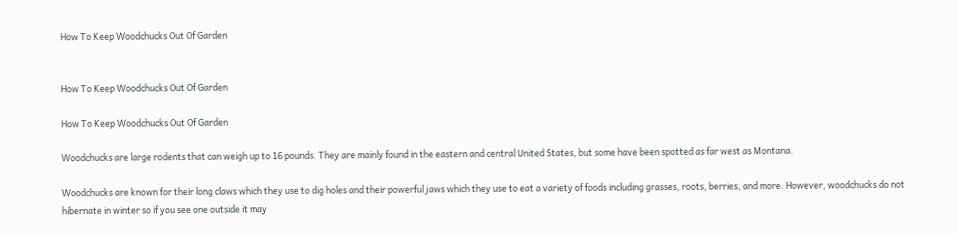How To Keep Woodchucks Out Of Garden


How To Keep Woodchucks Out Of Garden

How To Keep Woodchucks Out Of Garden

Woodchucks are large rodents that can weigh up to 16 pounds. They are mainly found in the eastern and central United States, but some have been spotted as far west as Montana.

Woodchucks are known for their long claws which they use to dig holes and their powerful jaws which they use to eat a variety of foods including grasses, roots, berries, and more. However, woodchucks do not hibernate in winter so if you see one outside it may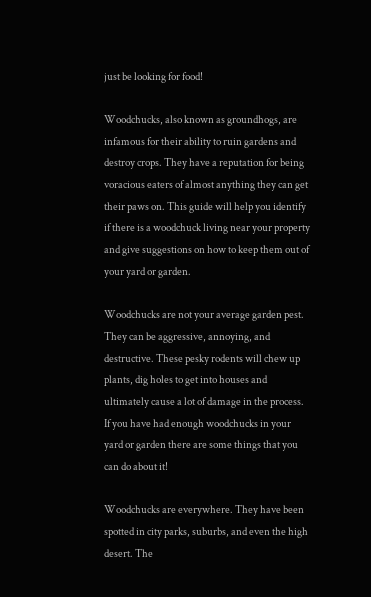just be looking for food!

Woodchucks, also known as groundhogs, are infamous for their ability to ruin gardens and destroy crops. They have a reputation for being voracious eaters of almost anything they can get their paws on. This guide will help you identify if there is a woodchuck living near your property and give suggestions on how to keep them out of your yard or garden.

Woodchucks are not your average garden pest. They can be aggressive, annoying, and destructive. These pesky rodents will chew up plants, dig holes to get into houses and ultimately cause a lot of damage in the process. If you have had enough woodchucks in your yard or garden there are some things that you can do about it!

Woodchucks are everywhere. They have been spotted in city parks, suburbs, and even the high desert. The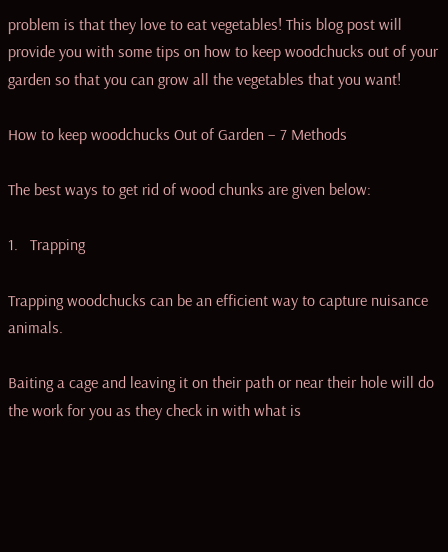problem is that they love to eat vegetables! This blog post will provide you with some tips on how to keep woodchucks out of your garden so that you can grow all the vegetables that you want!

How to keep woodchucks Out of Garden – 7 Methods

The best ways to get rid of wood chunks are given below:

1.   Trapping

Trapping woodchucks can be an efficient way to capture nuisance animals.

Baiting a cage and leaving it on their path or near their hole will do the work for you as they check in with what is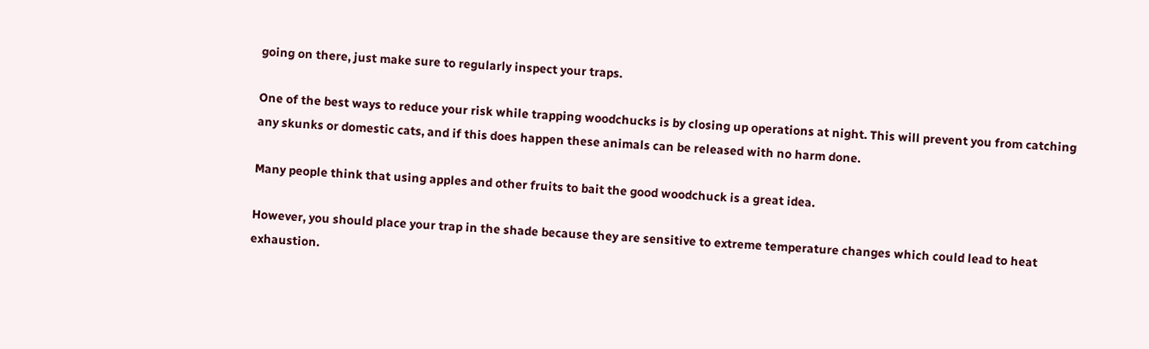going on there, just make sure to regularly inspect your traps.

One of the best ways to reduce your risk while trapping woodchucks is by closing up operations at night. This will prevent you from catching any skunks or domestic cats, and if this does happen these animals can be released with no harm done.

Many people think that using apples and other fruits to bait the good woodchuck is a great idea.

However, you should place your trap in the shade because they are sensitive to extreme temperature changes which could lead to heat exhaustion.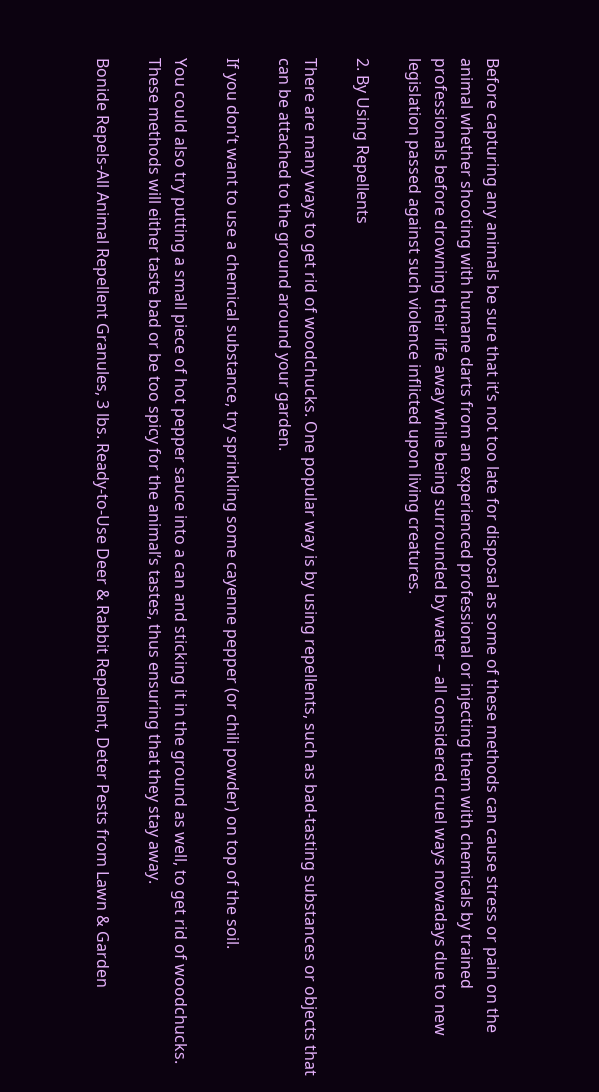Before capturing any animals be sure that it’s not too late for disposal as some of these methods can cause stress or pain on the animal whether shooting with humane darts from an experienced professional or injecting them with chemicals by trained professionals before drowning their life away while being surrounded by water – all considered cruel ways nowadays due to new legislation passed against such violence inflicted upon living creatures.

2. By Using Repellents

There are many ways to get rid of woodchucks. One popular way is by using repellents, such as bad-tasting substances or objects that can be attached to the ground around your garden.

If you don’t want to use a chemical substance, try sprinkling some cayenne pepper (or chili powder) on top of the soil.

You could also try putting a small piece of hot pepper sauce into a can and sticking it in the ground as well, to get rid of woodchucks. These methods will either taste bad or be too spicy for the animal’s tastes, thus ensuring that they stay away.

Bonide Repels-All Animal Repellent Granules, 3 lbs. Ready-to-Use Deer & Rabbit Repellent, Deter Pests from Lawn & Garden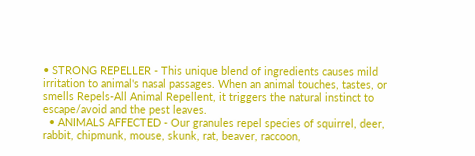• STRONG REPELLER - This unique blend of ingredients causes mild irritation to animal's nasal passages. When an animal touches, tastes, or smells Repels-All Animal Repellent, it triggers the natural instinct to escape/avoid and the pest leaves.
  • ANIMALS AFFECTED - Our granules repel species of squirrel, deer, rabbit, chipmunk, mouse, skunk, rat, beaver, raccoon,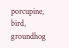porcupine, bird, groundhog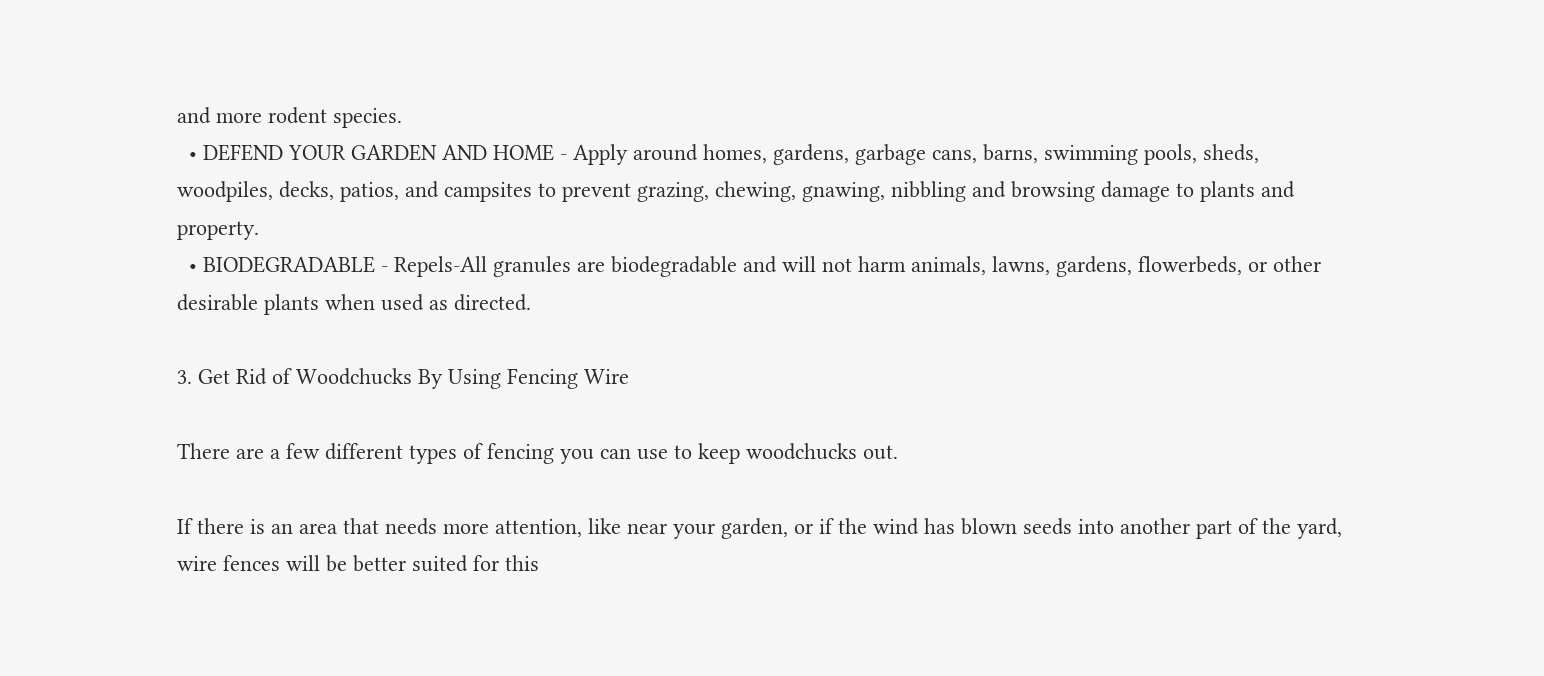and more rodent species.
  • DEFEND YOUR GARDEN AND HOME - Apply around homes, gardens, garbage cans, barns, swimming pools, sheds, woodpiles, decks, patios, and campsites to prevent grazing, chewing, gnawing, nibbling and browsing damage to plants and property.
  • BIODEGRADABLE - Repels-All granules are biodegradable and will not harm animals, lawns, gardens, flowerbeds, or other desirable plants when used as directed.

3. Get Rid of Woodchucks By Using Fencing Wire

There are a few different types of fencing you can use to keep woodchucks out.

If there is an area that needs more attention, like near your garden, or if the wind has blown seeds into another part of the yard, wire fences will be better suited for this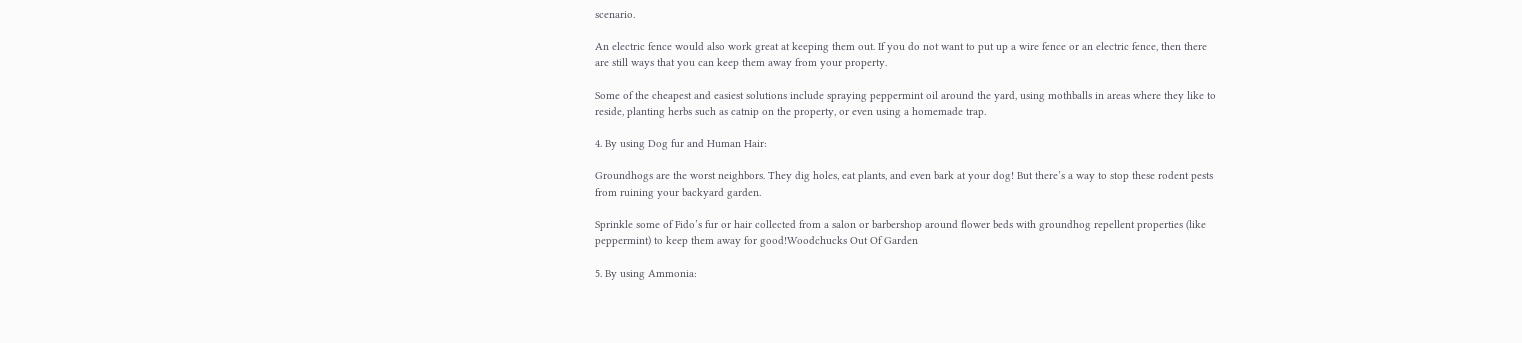scenario.

An electric fence would also work great at keeping them out. If you do not want to put up a wire fence or an electric fence, then there are still ways that you can keep them away from your property.

Some of the cheapest and easiest solutions include spraying peppermint oil around the yard, using mothballs in areas where they like to reside, planting herbs such as catnip on the property, or even using a homemade trap.

4. By using Dog fur and Human Hair:

Groundhogs are the worst neighbors. They dig holes, eat plants, and even bark at your dog! But there’s a way to stop these rodent pests from ruining your backyard garden.

Sprinkle some of Fido’s fur or hair collected from a salon or barbershop around flower beds with groundhog repellent properties (like peppermint) to keep them away for good!Woodchucks Out Of Garden

5. By using Ammonia: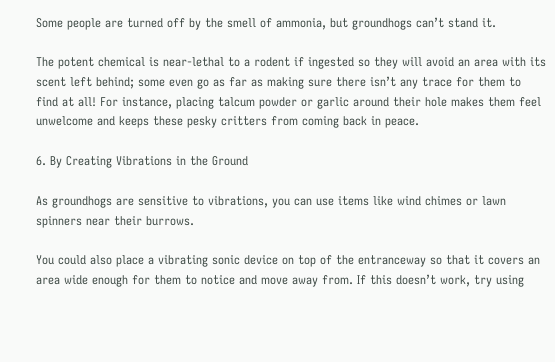Some people are turned off by the smell of ammonia, but groundhogs can’t stand it.

The potent chemical is near-lethal to a rodent if ingested so they will avoid an area with its scent left behind; some even go as far as making sure there isn’t any trace for them to find at all! For instance, placing talcum powder or garlic around their hole makes them feel unwelcome and keeps these pesky critters from coming back in peace.

6. By Creating Vibrations in the Ground

As groundhogs are sensitive to vibrations, you can use items like wind chimes or lawn spinners near their burrows.

You could also place a vibrating sonic device on top of the entranceway so that it covers an area wide enough for them to notice and move away from. If this doesn’t work, try using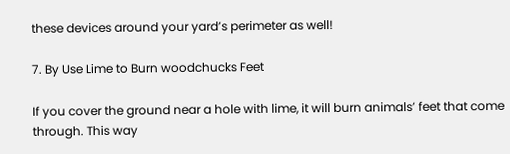these devices around your yard’s perimeter as well!

7. By Use Lime to Burn woodchucks Feet

If you cover the ground near a hole with lime, it will burn animals’ feet that come through. This way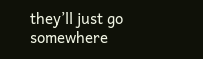they’ll just go somewhere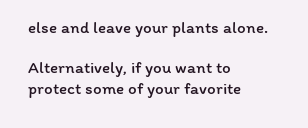else and leave your plants alone.

Alternatively, if you want to protect some of your favorite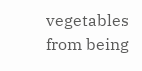vegetables from being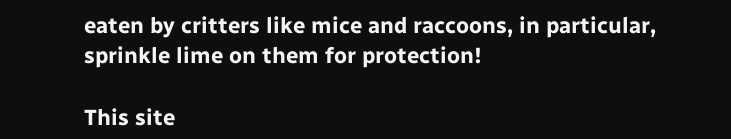eaten by critters like mice and raccoons, in particular, sprinkle lime on them for protection!

This site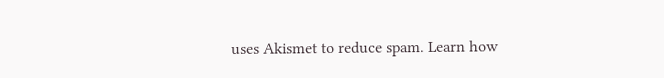uses Akismet to reduce spam. Learn how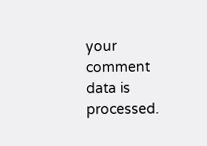your comment data is processed.